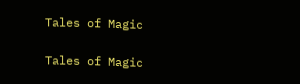Tales of Magic

Tales of Magic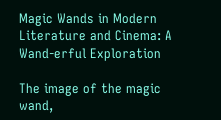Magic Wands in Modern Literature and Cinema: A Wand-erful Exploration

The image of the magic wand,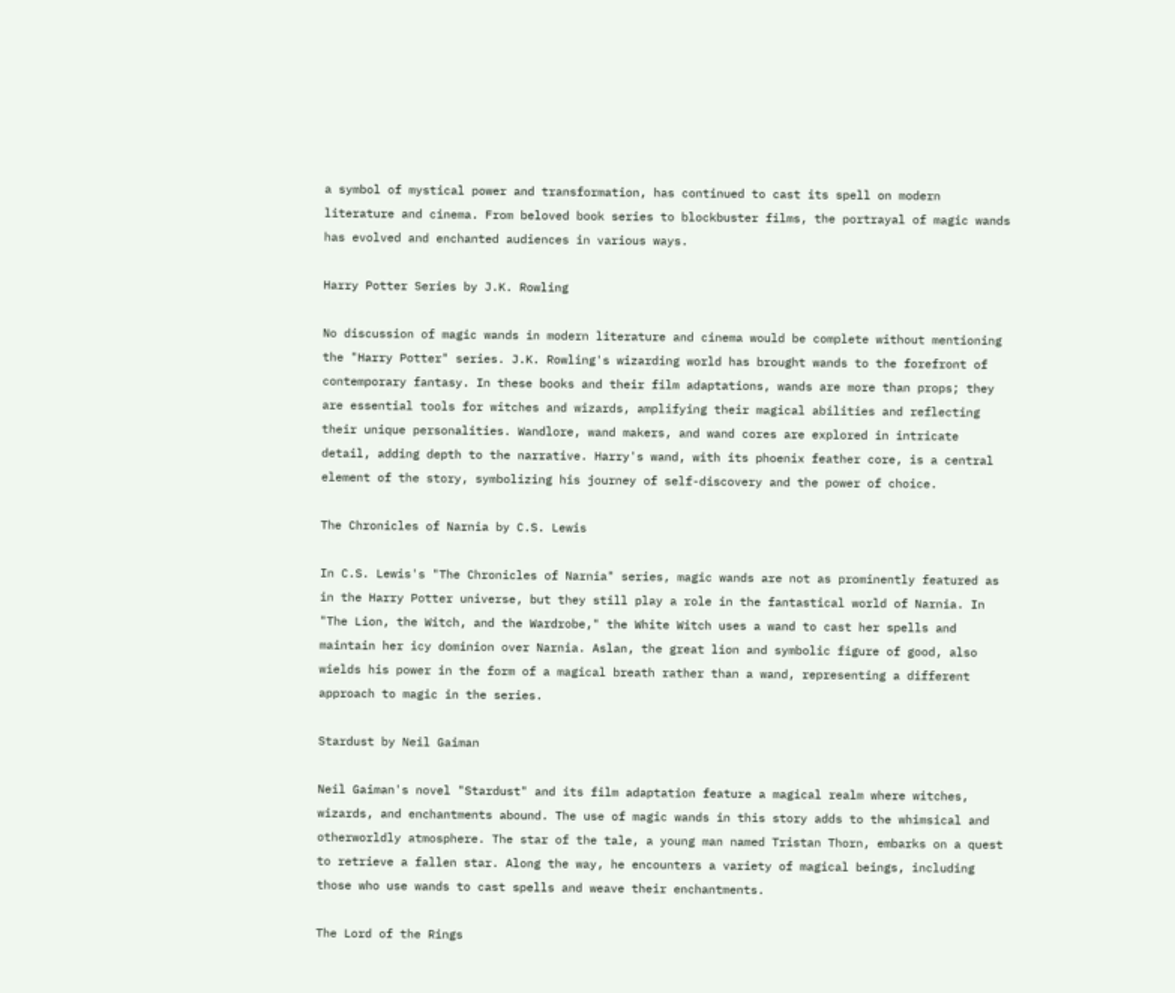a symbol of mystical power and transformation, has continued to cast its spell on modern literature and cinema. From beloved book series to blockbuster films, the portrayal of magic wands has evolved and enchanted audiences in various ways.

Harry Potter Series by J.K. Rowling

No discussion of magic wands in modern literature and cinema would be complete without mentioning the "Harry Potter" series. J.K. Rowling's wizarding world has brought wands to the forefront of contemporary fantasy. In these books and their film adaptations, wands are more than props; they are essential tools for witches and wizards, amplifying their magical abilities and reflecting their unique personalities. Wandlore, wand makers, and wand cores are explored in intricate detail, adding depth to the narrative. Harry's wand, with its phoenix feather core, is a central element of the story, symbolizing his journey of self-discovery and the power of choice.

The Chronicles of Narnia by C.S. Lewis

In C.S. Lewis's "The Chronicles of Narnia" series, magic wands are not as prominently featured as in the Harry Potter universe, but they still play a role in the fantastical world of Narnia. In "The Lion, the Witch, and the Wardrobe," the White Witch uses a wand to cast her spells and maintain her icy dominion over Narnia. Aslan, the great lion and symbolic figure of good, also wields his power in the form of a magical breath rather than a wand, representing a different approach to magic in the series.

Stardust by Neil Gaiman

Neil Gaiman's novel "Stardust" and its film adaptation feature a magical realm where witches, wizards, and enchantments abound. The use of magic wands in this story adds to the whimsical and otherworldly atmosphere. The star of the tale, a young man named Tristan Thorn, embarks on a quest to retrieve a fallen star. Along the way, he encounters a variety of magical beings, including those who use wands to cast spells and weave their enchantments.

The Lord of the Rings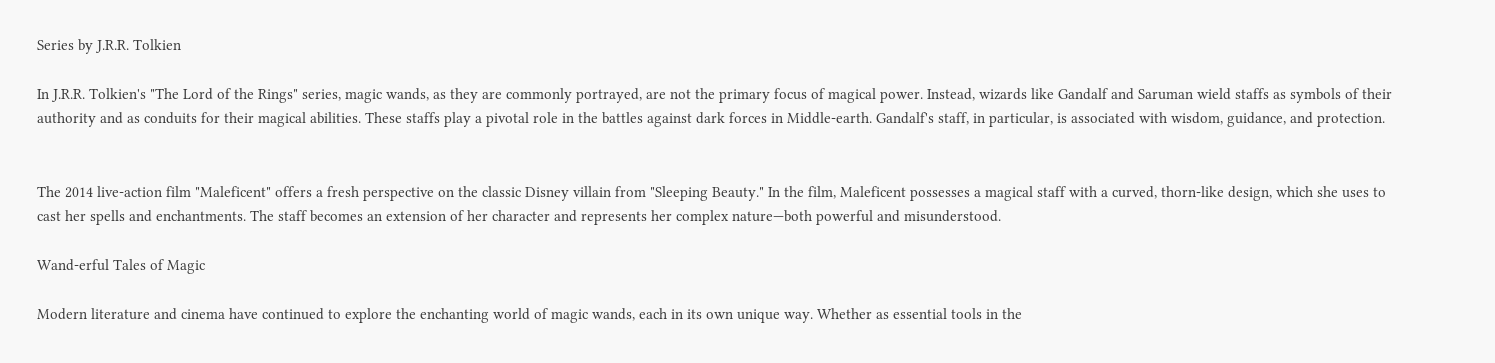Series by J.R.R. Tolkien

In J.R.R. Tolkien's "The Lord of the Rings" series, magic wands, as they are commonly portrayed, are not the primary focus of magical power. Instead, wizards like Gandalf and Saruman wield staffs as symbols of their authority and as conduits for their magical abilities. These staffs play a pivotal role in the battles against dark forces in Middle-earth. Gandalf's staff, in particular, is associated with wisdom, guidance, and protection.


The 2014 live-action film "Maleficent" offers a fresh perspective on the classic Disney villain from "Sleeping Beauty." In the film, Maleficent possesses a magical staff with a curved, thorn-like design, which she uses to cast her spells and enchantments. The staff becomes an extension of her character and represents her complex nature—both powerful and misunderstood.

Wand-erful Tales of Magic

Modern literature and cinema have continued to explore the enchanting world of magic wands, each in its own unique way. Whether as essential tools in the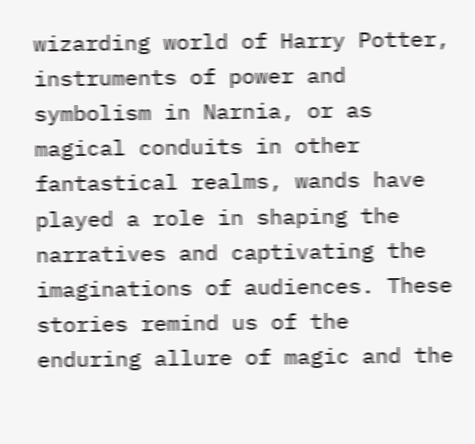wizarding world of Harry Potter, instruments of power and symbolism in Narnia, or as magical conduits in other fantastical realms, wands have played a role in shaping the narratives and captivating the imaginations of audiences. These stories remind us of the enduring allure of magic and the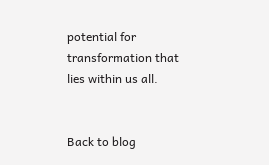potential for transformation that lies within us all.


Back to blog